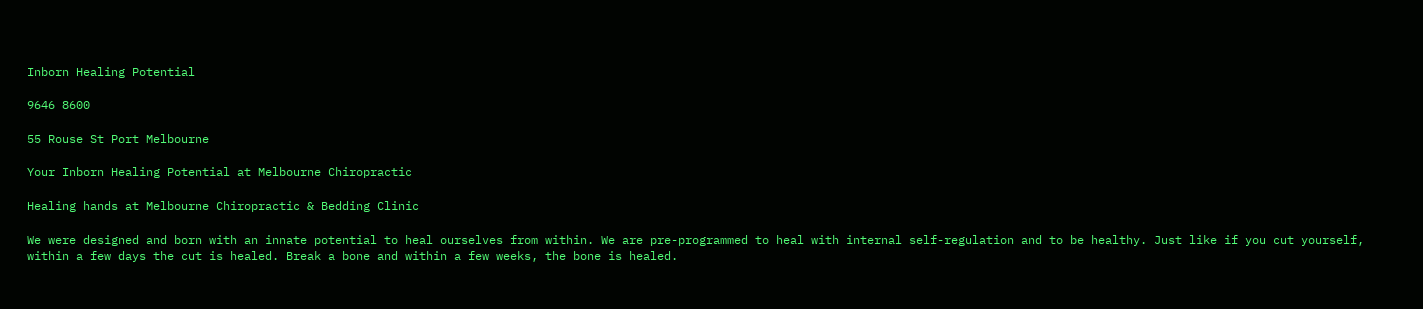Inborn Healing Potential

9646 8600

55 Rouse St Port Melbourne

Your Inborn Healing Potential at Melbourne Chiropractic

Healing hands at Melbourne Chiropractic & Bedding Clinic

We were designed and born with an innate potential to heal ourselves from within. We are pre-programmed to heal with internal self-regulation and to be healthy. Just like if you cut yourself, within a few days the cut is healed. Break a bone and within a few weeks, the bone is healed.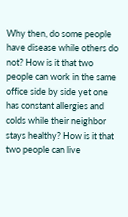Why then, do some people have disease while others do not? How is it that two people can work in the same office side by side yet one has constant allergies and colds while their neighbor stays healthy? How is it that two people can live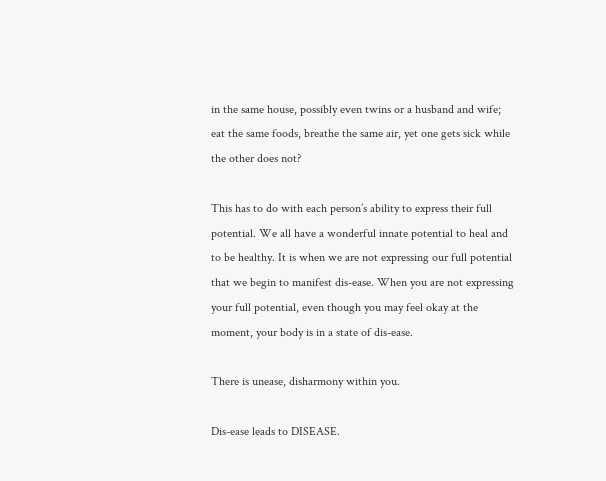in the same house, possibly even twins or a husband and wife; eat the same foods, breathe the same air, yet one gets sick while the other does not?

This has to do with each person’s ability to express their full potential. We all have a wonderful innate potential to heal and to be healthy. It is when we are not expressing our full potential that we begin to manifest dis-ease. When you are not expressing your full potential, even though you may feel okay at the moment, your body is in a state of dis-ease.

There is unease, disharmony within you.

Dis-ease leads to DISEASE.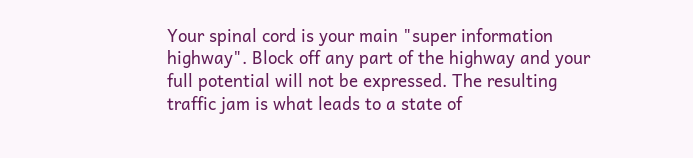Your spinal cord is your main "super information highway". Block off any part of the highway and your full potential will not be expressed. The resulting traffic jam is what leads to a state of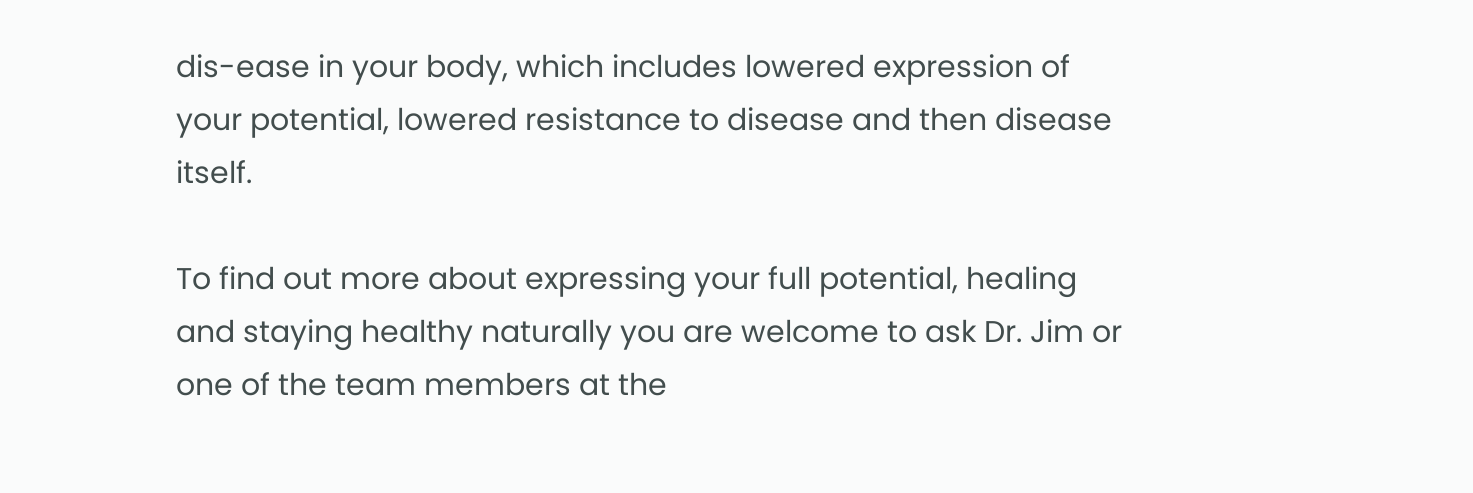dis-ease in your body, which includes lowered expression of your potential, lowered resistance to disease and then disease itself.

To find out more about expressing your full potential, healing and staying healthy naturally you are welcome to ask Dr. Jim or one of the team members at the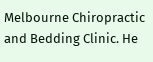Melbourne Chiropractic and Bedding Clinic. He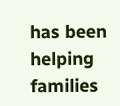has been helping families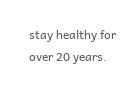stay healthy for over 20 years.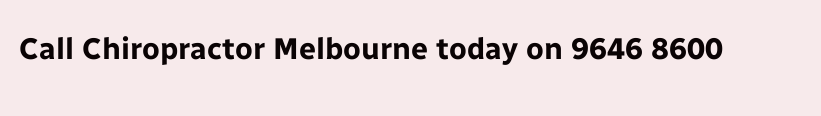Call Chiropractor Melbourne today on 9646 8600